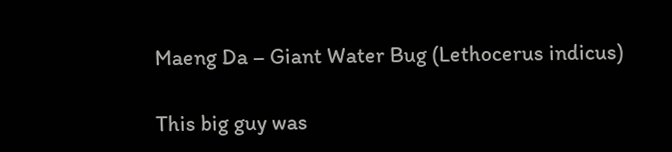Maeng Da – Giant Water Bug (Lethocerus indicus)

This big guy was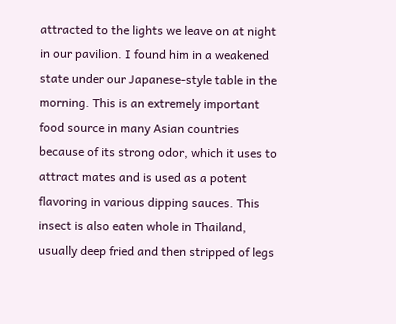attracted to the lights we leave on at night in our pavilion. I found him in a weakened state under our Japanese-style table in the morning. This is an extremely important food source in many Asian countries because of its strong odor, which it uses to attract mates and is used as a potent flavoring in various dipping sauces. This insect is also eaten whole in Thailand, usually deep fried and then stripped of legs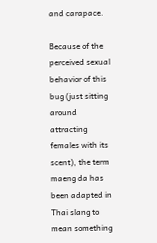and carapace.

Because of the perceived sexual behavior of this bug (just sitting around attracting females with its scent), the term maeng da has been adapted in Thai slang to mean something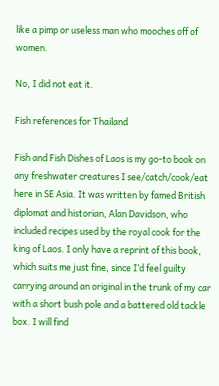like a pimp or useless man who mooches off of women.

No, I did not eat it.

Fish references for Thailand

Fish and Fish Dishes of Laos is my go-to book on any freshwater creatures I see/catch/cook/eat here in SE Asia. It was written by famed British diplomat and historian, Alan Davidson, who included recipes used by the royal cook for the king of Laos. I only have a reprint of this book, which suits me just fine, since I’d feel guilty carrying around an original in the trunk of my car with a short bush pole and a battered old tackle box. I will find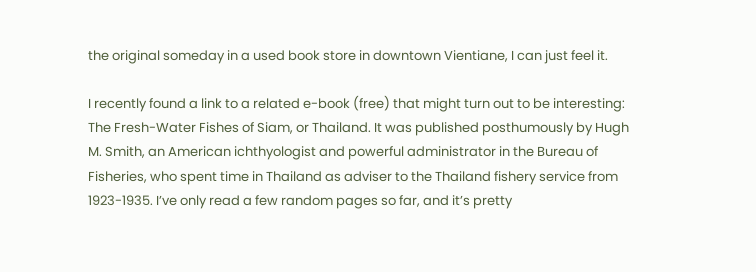the original someday in a used book store in downtown Vientiane, I can just feel it.

I recently found a link to a related e-book (free) that might turn out to be interesting: The Fresh-Water Fishes of Siam, or Thailand. It was published posthumously by Hugh M. Smith, an American ichthyologist and powerful administrator in the Bureau of Fisheries, who spent time in Thailand as adviser to the Thailand fishery service from 1923-1935. I’ve only read a few random pages so far, and it’s pretty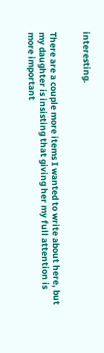interesting.


There are a couple more items I wanted to write about here, but my daughter is insisting that giving her my full attention is more important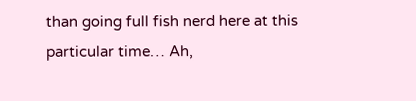than going full fish nerd here at this particular time… Ah,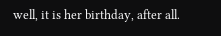well, it is her birthday, after all.